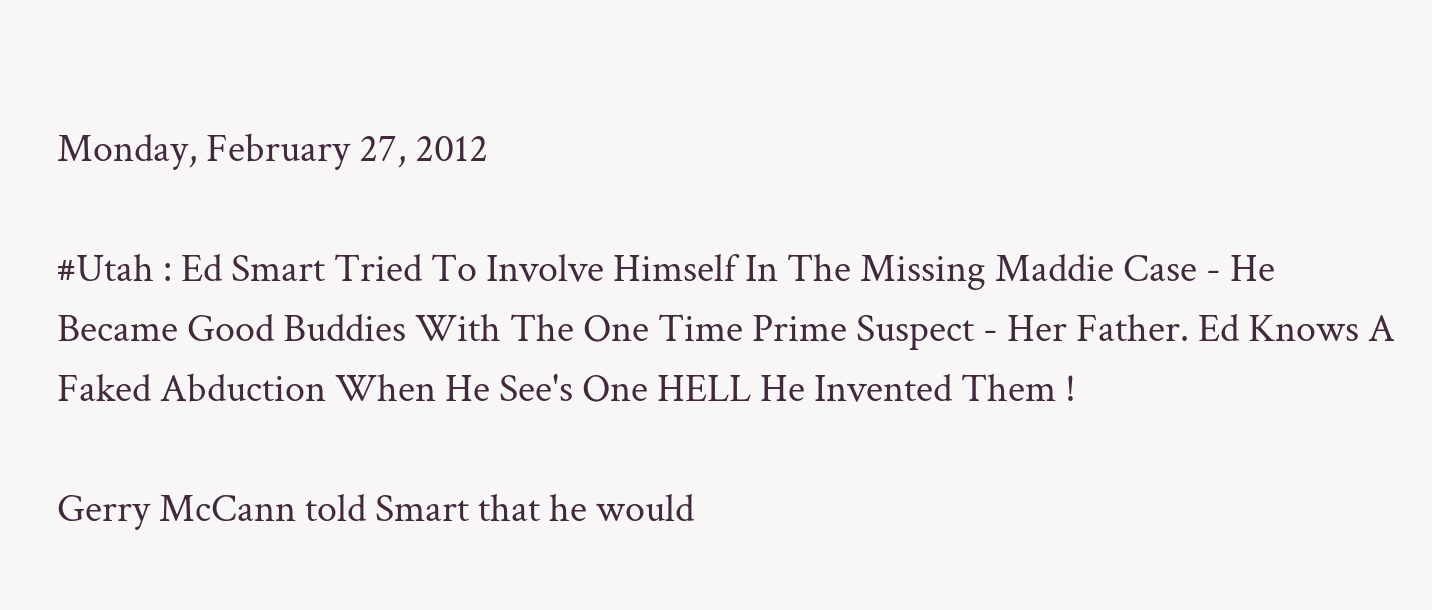Monday, February 27, 2012

#Utah : Ed Smart Tried To Involve Himself In The Missing Maddie Case - He Became Good Buddies With The One Time Prime Suspect - Her Father. Ed Knows A Faked Abduction When He See's One HELL He Invented Them !

Gerry McCann told Smart that he would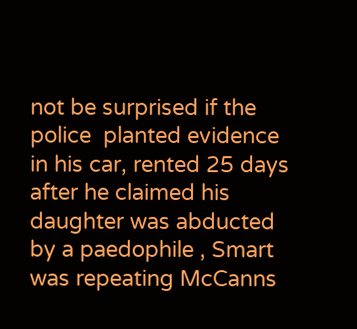not be surprised if the police  planted evidence in his car, rented 25 days after he claimed his daughter was abducted by a paedophile , Smart was repeating McCanns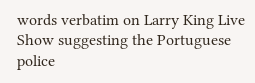words verbatim on Larry King Live Show suggesting the Portuguese police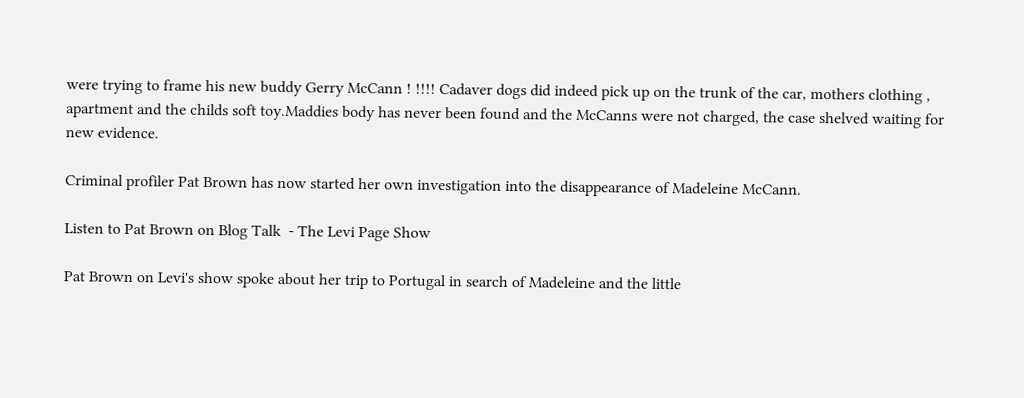were trying to frame his new buddy Gerry McCann ! !!!! Cadaver dogs did indeed pick up on the trunk of the car, mothers clothing , apartment and the childs soft toy.Maddies body has never been found and the McCanns were not charged, the case shelved waiting for new evidence.

Criminal profiler Pat Brown has now started her own investigation into the disappearance of Madeleine McCann.

Listen to Pat Brown on Blog Talk  - The Levi Page Show

Pat Brown on Levi's show spoke about her trip to Portugal in search of Madeleine and the little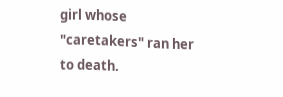girl whose "caretakers" ran her to death.